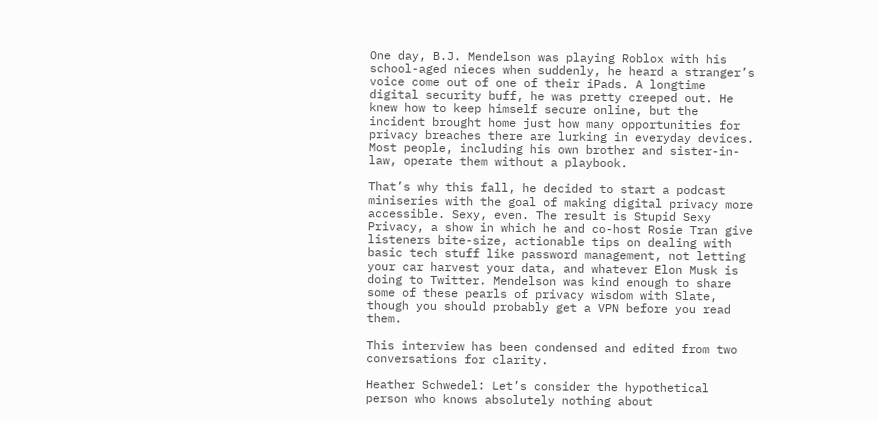One day, B.J. Mendelson was playing Roblox with his school-aged nieces when suddenly, he heard a stranger’s voice come out of one of their iPads. A longtime digital security buff, he was pretty creeped out. He knew how to keep himself secure online, but the incident brought home just how many opportunities for privacy breaches there are lurking in everyday devices. Most people, including his own brother and sister-in-law, operate them without a playbook.

That’s why this fall, he decided to start a podcast miniseries with the goal of making digital privacy more accessible. Sexy, even. The result is Stupid Sexy Privacy, a show in which he and co-host Rosie Tran give listeners bite-size, actionable tips on dealing with basic tech stuff like password management, not letting your car harvest your data, and whatever Elon Musk is doing to Twitter. Mendelson was kind enough to share some of these pearls of privacy wisdom with Slate, though you should probably get a VPN before you read them.

This interview has been condensed and edited from two conversations for clarity.

Heather Schwedel: Let’s consider the hypothetical person who knows absolutely nothing about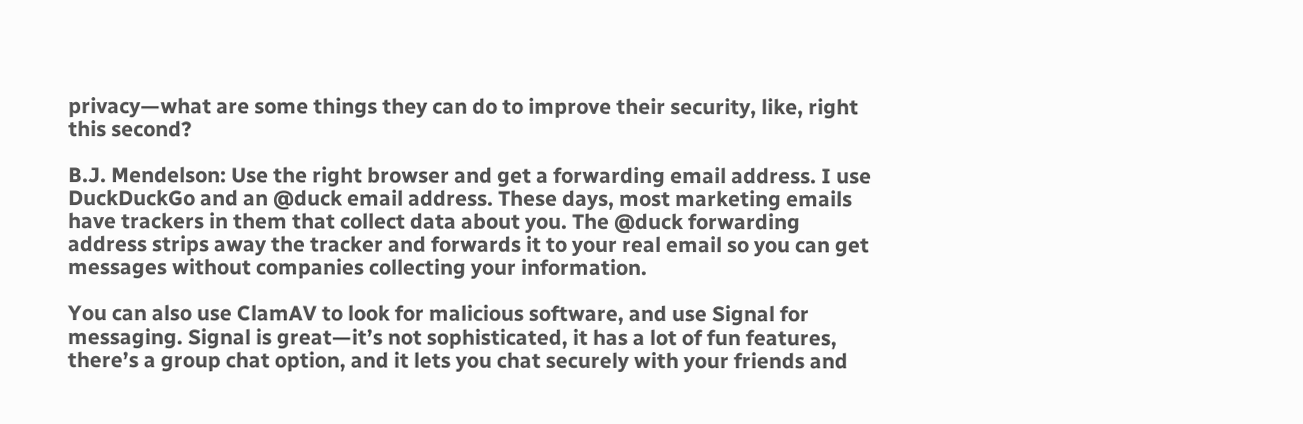privacy—what are some things they can do to improve their security, like, right this second?

B.J. Mendelson: Use the right browser and get a forwarding email address. I use DuckDuckGo and an @duck email address. These days, most marketing emails have trackers in them that collect data about you. The @duck forwarding address strips away the tracker and forwards it to your real email so you can get messages without companies collecting your information.

You can also use ClamAV to look for malicious software, and use Signal for messaging. Signal is great—it’s not sophisticated, it has a lot of fun features, there’s a group chat option, and it lets you chat securely with your friends and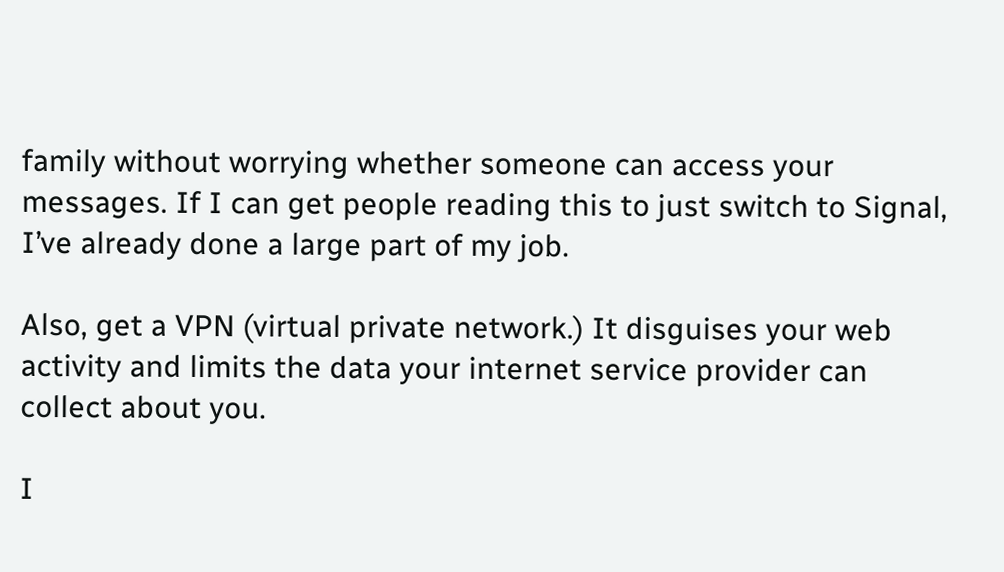family without worrying whether someone can access your messages. If I can get people reading this to just switch to Signal, I’ve already done a large part of my job.

Also, get a VPN (virtual private network.) It disguises your web activity and limits the data your internet service provider can collect about you.

I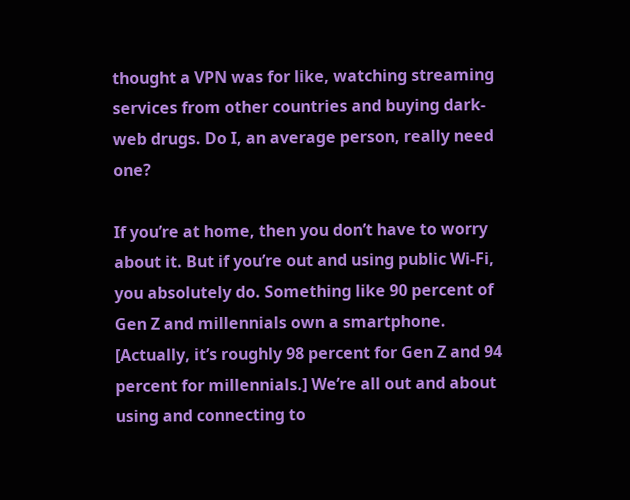thought a VPN was for like, watching streaming services from other countries and buying dark-web drugs. Do I, an average person, really need one?

If you’re at home, then you don’t have to worry about it. But if you’re out and using public Wi-Fi, you absolutely do. Something like 90 percent of Gen Z and millennials own a smartphone. [Actually, it’s roughly 98 percent for Gen Z and 94 percent for millennials.] We’re all out and about using and connecting to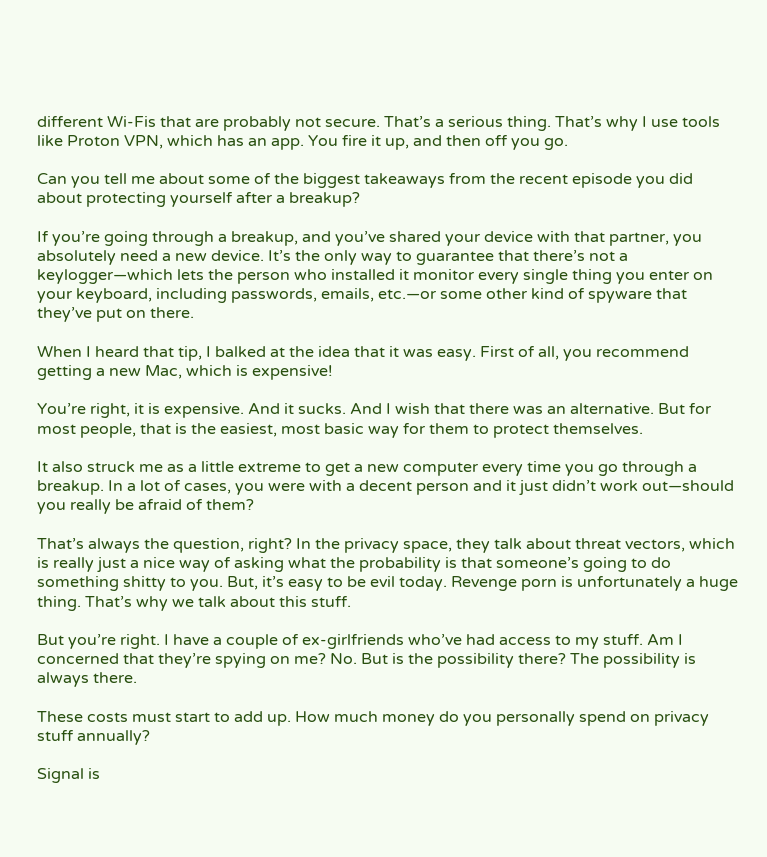different Wi-Fis that are probably not secure. That’s a serious thing. That’s why I use tools like Proton VPN, which has an app. You fire it up, and then off you go.

Can you tell me about some of the biggest takeaways from the recent episode you did about protecting yourself after a breakup?

If you’re going through a breakup, and you’ve shared your device with that partner, you absolutely need a new device. It’s the only way to guarantee that there’s not a keylogger—which lets the person who installed it monitor every single thing you enter on your keyboard, including passwords, emails, etc.—or some other kind of spyware that they’ve put on there.

When I heard that tip, I balked at the idea that it was easy. First of all, you recommend getting a new Mac, which is expensive!

You’re right, it is expensive. And it sucks. And I wish that there was an alternative. But for most people, that is the easiest, most basic way for them to protect themselves.

It also struck me as a little extreme to get a new computer every time you go through a breakup. In a lot of cases, you were with a decent person and it just didn’t work out—should you really be afraid of them?

That’s always the question, right? In the privacy space, they talk about threat vectors, which is really just a nice way of asking what the probability is that someone’s going to do something shitty to you. But, it’s easy to be evil today. Revenge porn is unfortunately a huge thing. That’s why we talk about this stuff.

But you’re right. I have a couple of ex-girlfriends who’ve had access to my stuff. Am I concerned that they’re spying on me? No. But is the possibility there? The possibility is always there.

These costs must start to add up. How much money do you personally spend on privacy stuff annually?

Signal is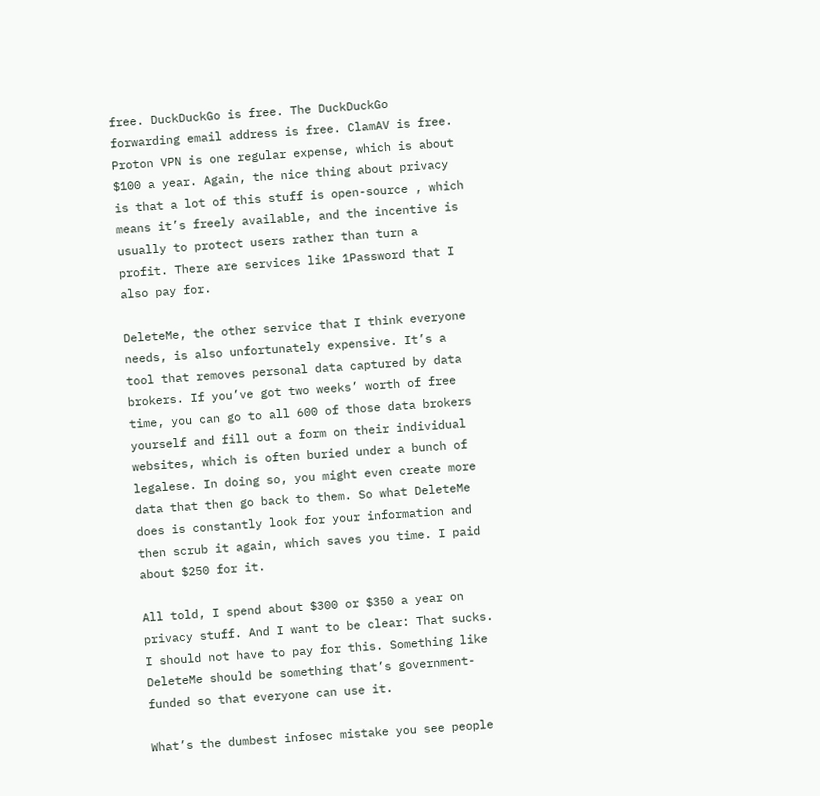free. DuckDuckGo is free. The DuckDuckGo forwarding email address is free. ClamAV is free. Proton VPN is one regular expense, which is about $100 a year. Again, the nice thing about privacy is that a lot of this stuff is open-source , which means it’s freely available, and the incentive is usually to protect users rather than turn a profit. There are services like 1Password that I also pay for.

DeleteMe, the other service that I think everyone needs, is also unfortunately expensive. It’s a tool that removes personal data captured by data brokers. If you’ve got two weeks’ worth of free time, you can go to all 600 of those data brokers yourself and fill out a form on their individual websites, which is often buried under a bunch of legalese. In doing so, you might even create more data that then go back to them. So what DeleteMe does is constantly look for your information and then scrub it again, which saves you time. I paid about $250 for it.

All told, I spend about $300 or $350 a year on privacy stuff. And I want to be clear: That sucks. I should not have to pay for this. Something like DeleteMe should be something that’s government-funded so that everyone can use it.

What’s the dumbest infosec mistake you see people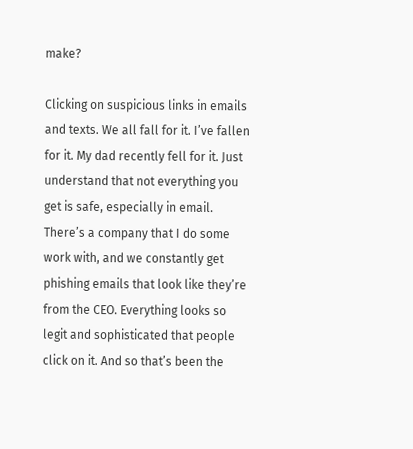make?

Clicking on suspicious links in emails and texts. We all fall for it. I’ve fallen for it. My dad recently fell for it. Just understand that not everything you get is safe, especially in email. There’s a company that I do some work with, and we constantly get phishing emails that look like they’re from the CEO. Everything looks so legit and sophisticated that people click on it. And so that’s been the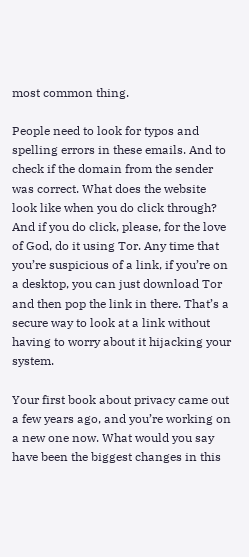most common thing.

People need to look for typos and spelling errors in these emails. And to check if the domain from the sender was correct. What does the website look like when you do click through? And if you do click, please, for the love of God, do it using Tor. Any time that you’re suspicious of a link, if you’re on a desktop, you can just download Tor and then pop the link in there. That’s a secure way to look at a link without having to worry about it hijacking your system.

Your first book about privacy came out a few years ago, and you’re working on a new one now. What would you say have been the biggest changes in this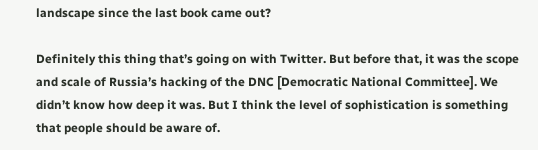landscape since the last book came out?

Definitely this thing that’s going on with Twitter. But before that, it was the scope and scale of Russia’s hacking of the DNC [Democratic National Committee]. We didn’t know how deep it was. But I think the level of sophistication is something that people should be aware of.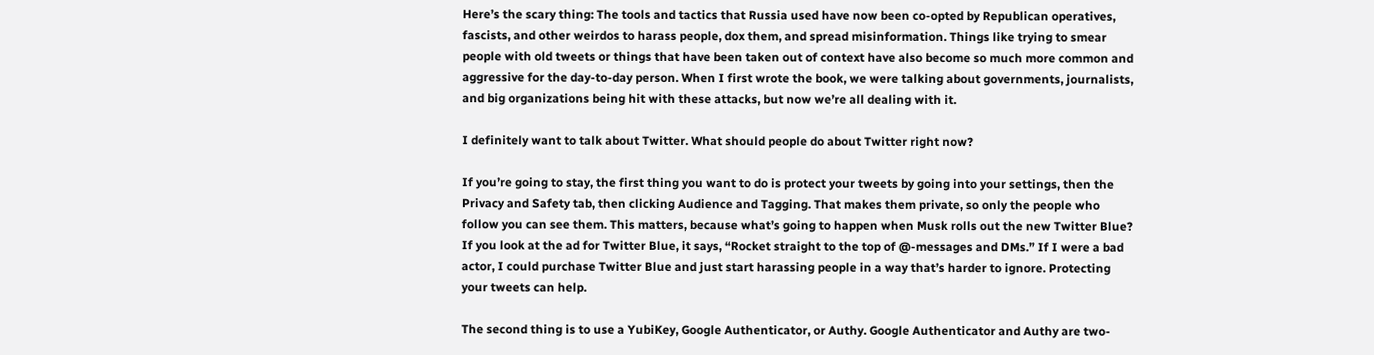Here’s the scary thing: The tools and tactics that Russia used have now been co-opted by Republican operatives, fascists, and other weirdos to harass people, dox them, and spread misinformation. Things like trying to smear people with old tweets or things that have been taken out of context have also become so much more common and aggressive for the day-to-day person. When I first wrote the book, we were talking about governments, journalists, and big organizations being hit with these attacks, but now we’re all dealing with it.

I definitely want to talk about Twitter. What should people do about Twitter right now?

If you’re going to stay, the first thing you want to do is protect your tweets by going into your settings, then the Privacy and Safety tab, then clicking Audience and Tagging. That makes them private, so only the people who follow you can see them. This matters, because what’s going to happen when Musk rolls out the new Twitter Blue? If you look at the ad for Twitter Blue, it says, “Rocket straight to the top of @-messages and DMs.” If I were a bad actor, I could purchase Twitter Blue and just start harassing people in a way that’s harder to ignore. Protecting your tweets can help.

The second thing is to use a YubiKey, Google Authenticator, or Authy. Google Authenticator and Authy are two-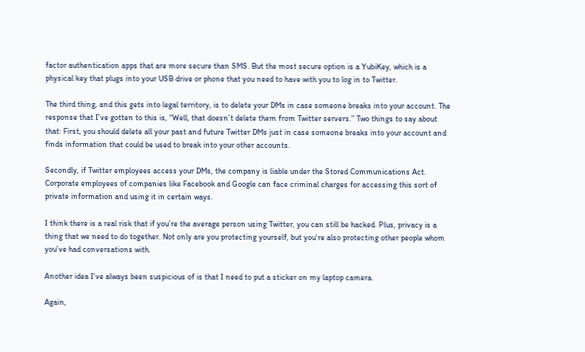factor authentication apps that are more secure than SMS. But the most secure option is a YubiKey, which is a physical key that plugs into your USB drive or phone that you need to have with you to log in to Twitter.

The third thing, and this gets into legal territory, is to delete your DMs in case someone breaks into your account. The response that I’ve gotten to this is, “Well, that doesn’t delete them from Twitter servers.” Two things to say about that: First, you should delete all your past and future Twitter DMs just in case someone breaks into your account and finds information that could be used to break into your other accounts.

Secondly, if Twitter employees access your DMs, the company is liable under the Stored Communications Act. Corporate employees of companies like Facebook and Google can face criminal charges for accessing this sort of private information and using it in certain ways.

I think there is a real risk that if you’re the average person using Twitter, you can still be hacked. Plus, privacy is a thing that we need to do together. Not only are you protecting yourself, but you’re also protecting other people whom you’ve had conversations with.

Another idea I’ve always been suspicious of is that I need to put a sticker on my laptop camera.

Again,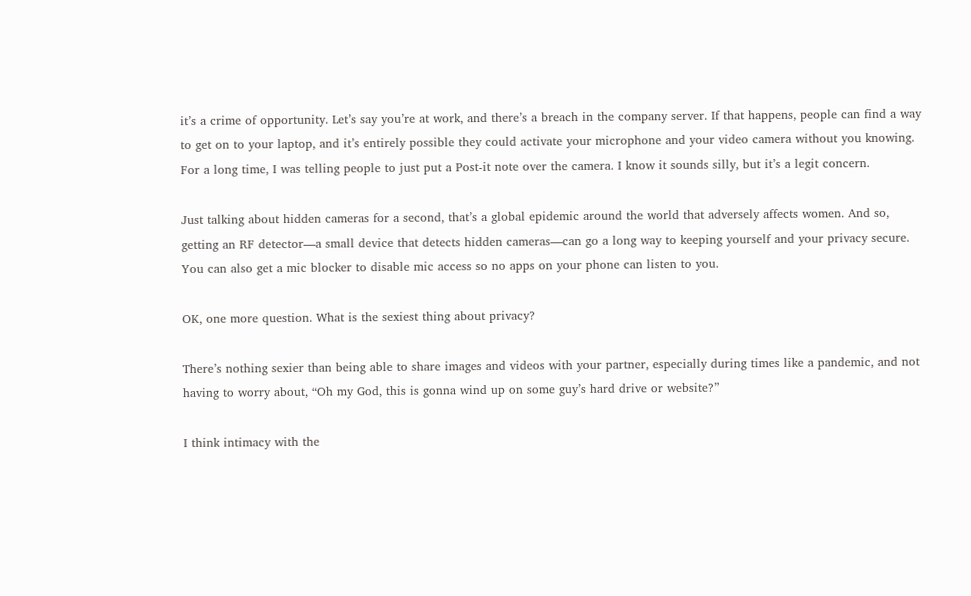it’s a crime of opportunity. Let’s say you’re at work, and there’s a breach in the company server. If that happens, people can find a way to get on to your laptop, and it’s entirely possible they could activate your microphone and your video camera without you knowing. For a long time, I was telling people to just put a Post-it note over the camera. I know it sounds silly, but it’s a legit concern.

Just talking about hidden cameras for a second, that’s a global epidemic around the world that adversely affects women. And so, getting an RF detector—a small device that detects hidden cameras—can go a long way to keeping yourself and your privacy secure. You can also get a mic blocker to disable mic access so no apps on your phone can listen to you.

OK, one more question. What is the sexiest thing about privacy?

There’s nothing sexier than being able to share images and videos with your partner, especially during times like a pandemic, and not having to worry about, “Oh my God, this is gonna wind up on some guy’s hard drive or website?”

I think intimacy with the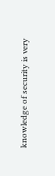knowledge of security is very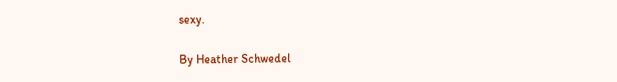sexy.

By Heather Schwedel